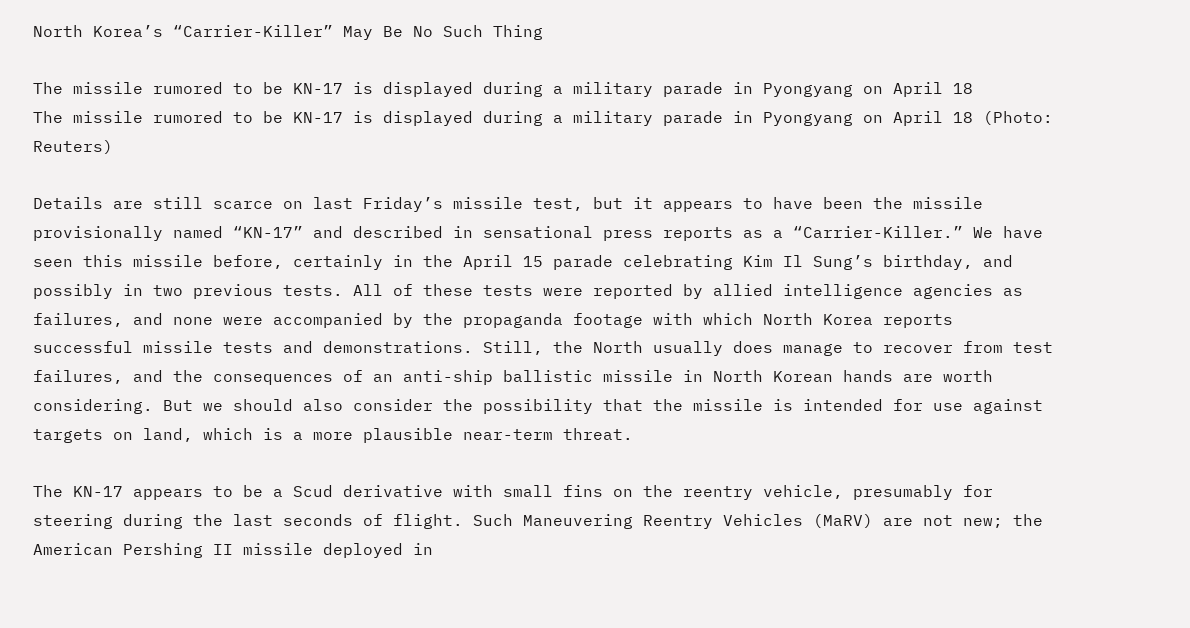North Korea’s “Carrier-Killer” May Be No Such Thing

The missile rumored to be KN-17 is displayed during a military parade in Pyongyang on April 18
The missile rumored to be KN-17 is displayed during a military parade in Pyongyang on April 18 (Photo: Reuters)

Details are still scarce on last Friday’s missile test, but it appears to have been the missile provisionally named “KN-17” and described in sensational press reports as a “Carrier-Killer.” We have seen this missile before, certainly in the April 15 parade celebrating Kim Il Sung’s birthday, and possibly in two previous tests. All of these tests were reported by allied intelligence agencies as failures, and none were accompanied by the propaganda footage with which North Korea reports successful missile tests and demonstrations. Still, the North usually does manage to recover from test failures, and the consequences of an anti-ship ballistic missile in North Korean hands are worth considering. But we should also consider the possibility that the missile is intended for use against targets on land, which is a more plausible near-term threat.

The KN-17 appears to be a Scud derivative with small fins on the reentry vehicle, presumably for steering during the last seconds of flight. Such Maneuvering Reentry Vehicles (MaRV) are not new; the American Pershing II missile deployed in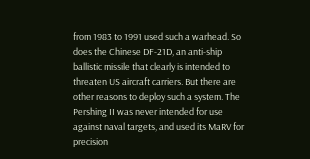from 1983 to 1991 used such a warhead. So does the Chinese DF-21D, an anti-ship ballistic missile that clearly is intended to threaten US aircraft carriers. But there are other reasons to deploy such a system. The Pershing II was never intended for use against naval targets, and used its MaRV for precision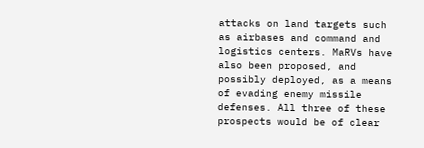attacks on land targets such as airbases and command and logistics centers. MaRVs have also been proposed, and possibly deployed, as a means of evading enemy missile defenses. All three of these prospects would be of clear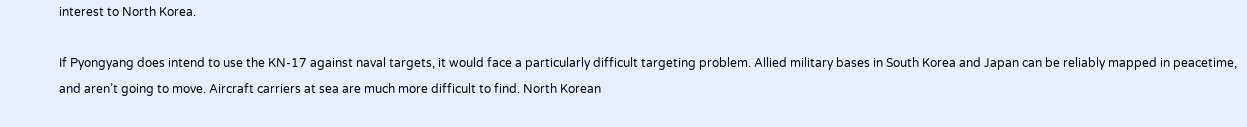interest to North Korea.

If Pyongyang does intend to use the KN-17 against naval targets, it would face a particularly difficult targeting problem. Allied military bases in South Korea and Japan can be reliably mapped in peacetime, and aren’t going to move. Aircraft carriers at sea are much more difficult to find. North Korean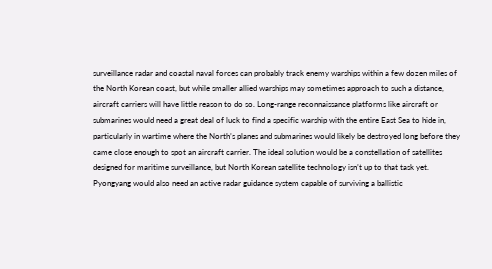surveillance radar and coastal naval forces can probably track enemy warships within a few dozen miles of the North Korean coast, but while smaller allied warships may sometimes approach to such a distance, aircraft carriers will have little reason to do so. Long-range reconnaissance platforms like aircraft or submarines would need a great deal of luck to find a specific warship with the entire East Sea to hide in, particularly in wartime where the North’s planes and submarines would likely be destroyed long before they came close enough to spot an aircraft carrier. The ideal solution would be a constellation of satellites designed for maritime surveillance, but North Korean satellite technology isn’t up to that task yet. Pyongyang would also need an active radar guidance system capable of surviving a ballistic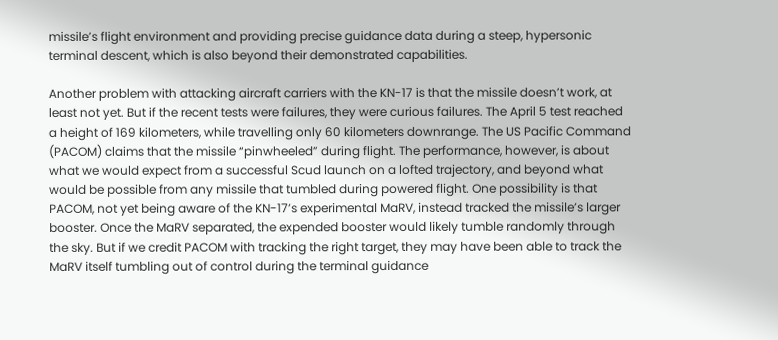missile’s flight environment and providing precise guidance data during a steep, hypersonic terminal descent, which is also beyond their demonstrated capabilities.

Another problem with attacking aircraft carriers with the KN-17 is that the missile doesn’t work, at least not yet. But if the recent tests were failures, they were curious failures. The April 5 test reached a height of 169 kilometers, while travelling only 60 kilometers downrange. The US Pacific Command (PACOM) claims that the missile “pinwheeled” during flight. The performance, however, is about what we would expect from a successful Scud launch on a lofted trajectory, and beyond what would be possible from any missile that tumbled during powered flight. One possibility is that PACOM, not yet being aware of the KN-17’s experimental MaRV, instead tracked the missile’s larger booster. Once the MaRV separated, the expended booster would likely tumble randomly through the sky. But if we credit PACOM with tracking the right target, they may have been able to track the MaRV itself tumbling out of control during the terminal guidance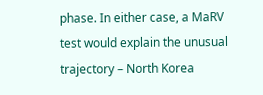phase. In either case, a MaRV test would explain the unusual trajectory – North Korea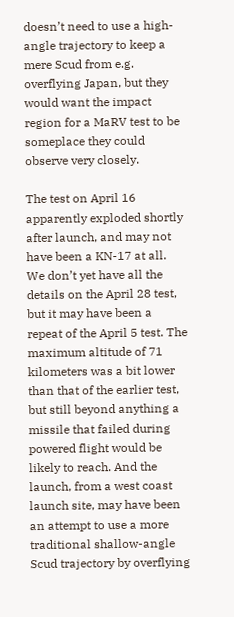doesn’t need to use a high-angle trajectory to keep a mere Scud from e.g. overflying Japan, but they would want the impact region for a MaRV test to be someplace they could observe very closely.

The test on April 16 apparently exploded shortly after launch, and may not have been a KN-17 at all. We don’t yet have all the details on the April 28 test, but it may have been a repeat of the April 5 test. The maximum altitude of 71 kilometers was a bit lower than that of the earlier test, but still beyond anything a missile that failed during powered flight would be likely to reach. And the launch, from a west coast launch site, may have been an attempt to use a more traditional shallow-angle Scud trajectory by overflying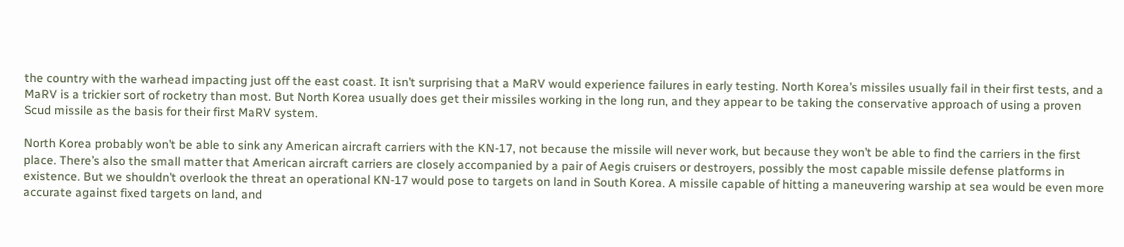the country with the warhead impacting just off the east coast. It isn’t surprising that a MaRV would experience failures in early testing. North Korea’s missiles usually fail in their first tests, and a MaRV is a trickier sort of rocketry than most. But North Korea usually does get their missiles working in the long run, and they appear to be taking the conservative approach of using a proven Scud missile as the basis for their first MaRV system.

North Korea probably won’t be able to sink any American aircraft carriers with the KN-17, not because the missile will never work, but because they won’t be able to find the carriers in the first place. There’s also the small matter that American aircraft carriers are closely accompanied by a pair of Aegis cruisers or destroyers, possibly the most capable missile defense platforms in existence. But we shouldn’t overlook the threat an operational KN-17 would pose to targets on land in South Korea. A missile capable of hitting a maneuvering warship at sea would be even more accurate against fixed targets on land, and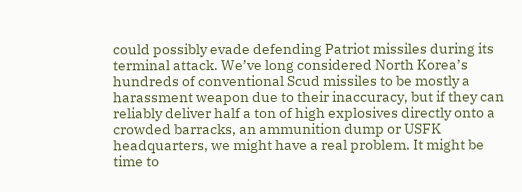could possibly evade defending Patriot missiles during its terminal attack. We’ve long considered North Korea’s hundreds of conventional Scud missiles to be mostly a harassment weapon due to their inaccuracy, but if they can reliably deliver half a ton of high explosives directly onto a crowded barracks, an ammunition dump or USFK headquarters, we might have a real problem. It might be time to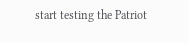start testing the Patriot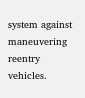system against maneuvering reentry vehicles.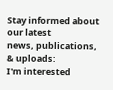Stay informed about our latest
news, publications, & uploads:
I'm interested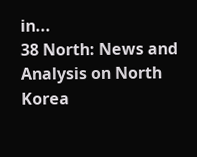in...
38 North: News and Analysis on North Korea